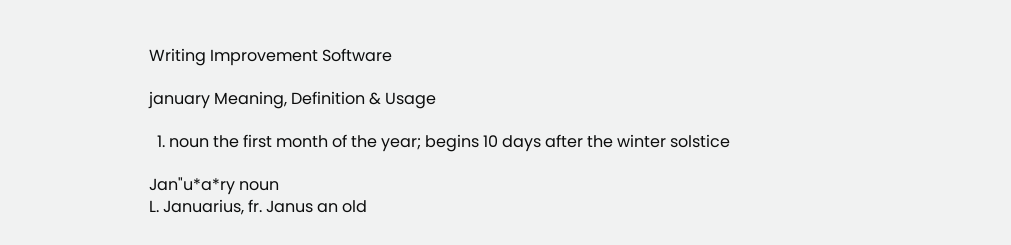Writing Improvement Software

january Meaning, Definition & Usage

  1. noun the first month of the year; begins 10 days after the winter solstice

Jan"u*a*ry noun
L. Januarius, fr. Janus an old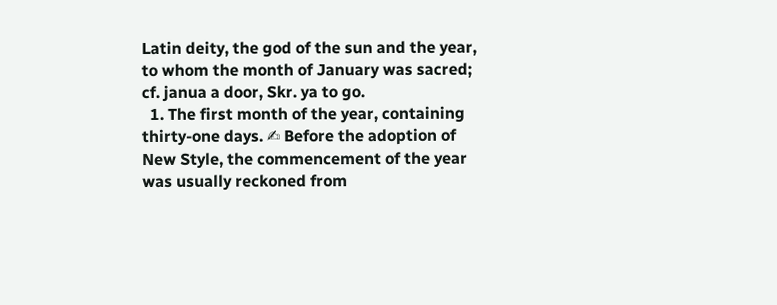Latin deity, the god of the sun and the year, to whom the month of January was sacred; cf. janua a door, Skr. ya to go.
  1. The first month of the year, containing thirty-one days. ✍ Before the adoption of New Style, the commencement of the year was usually reckoned from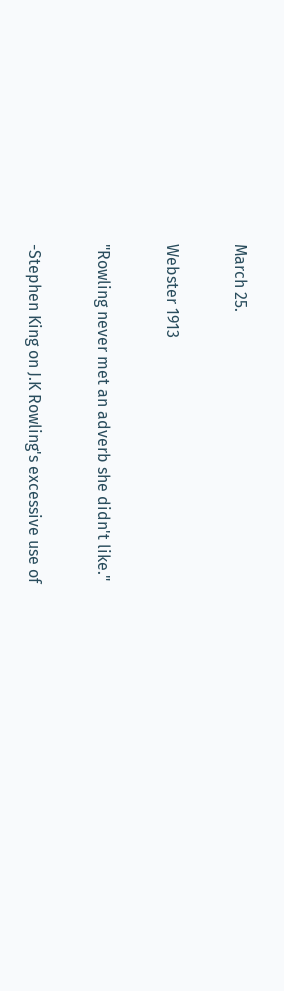March 25.

Webster 1913

"Rowling never met an adverb she didn't like."

-Stephen King on J.K Rowling's excessive use of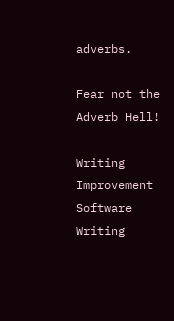adverbs.

Fear not the Adverb Hell!

Writing Improvement Software
Writing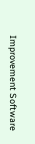Improvement Software